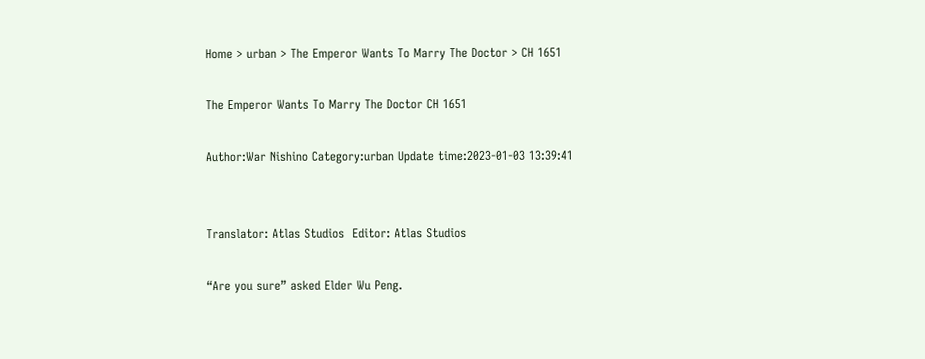Home > urban > The Emperor Wants To Marry The Doctor > CH 1651

The Emperor Wants To Marry The Doctor CH 1651

Author:War Nishino Category:urban Update time:2023-01-03 13:39:41


Translator: Atlas Studios  Editor: Atlas Studios

“Are you sure” asked Elder Wu Peng.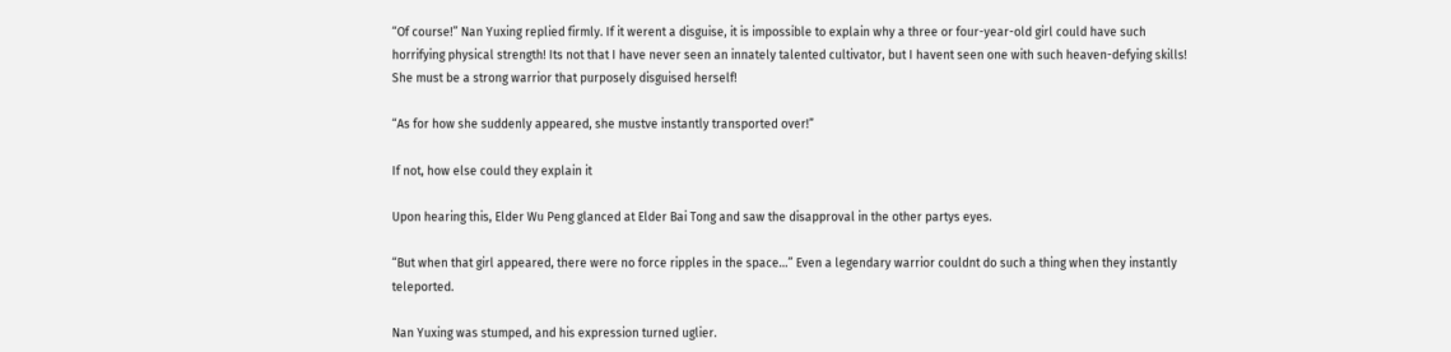“Of course!” Nan Yuxing replied firmly. If it werent a disguise, it is impossible to explain why a three or four-year-old girl could have such horrifying physical strength! Its not that I have never seen an innately talented cultivator, but I havent seen one with such heaven-defying skills! She must be a strong warrior that purposely disguised herself!

“As for how she suddenly appeared, she mustve instantly transported over!”

If not, how else could they explain it

Upon hearing this, Elder Wu Peng glanced at Elder Bai Tong and saw the disapproval in the other partys eyes.

“But when that girl appeared, there were no force ripples in the space…” Even a legendary warrior couldnt do such a thing when they instantly teleported.

Nan Yuxing was stumped, and his expression turned uglier.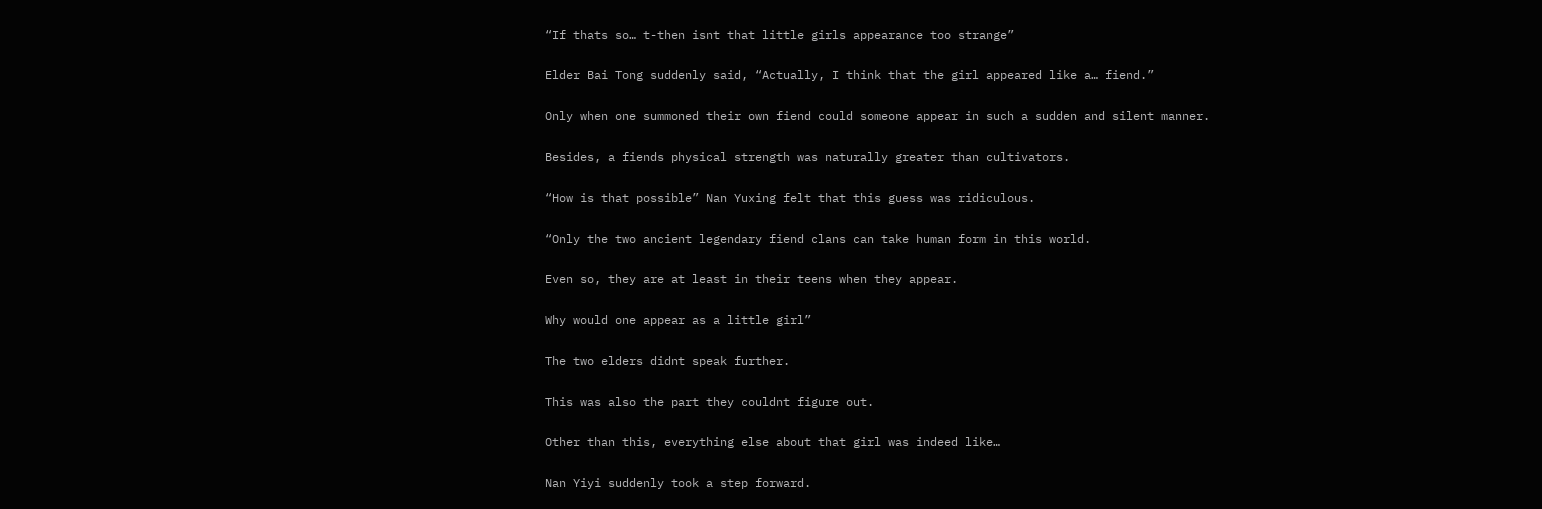“If thats so… t-then isnt that little girls appearance too strange”

Elder Bai Tong suddenly said, “Actually, I think that the girl appeared like a… fiend.”

Only when one summoned their own fiend could someone appear in such a sudden and silent manner.

Besides, a fiends physical strength was naturally greater than cultivators.

“How is that possible” Nan Yuxing felt that this guess was ridiculous.

“Only the two ancient legendary fiend clans can take human form in this world.

Even so, they are at least in their teens when they appear.

Why would one appear as a little girl”

The two elders didnt speak further.

This was also the part they couldnt figure out.

Other than this, everything else about that girl was indeed like…

Nan Yiyi suddenly took a step forward.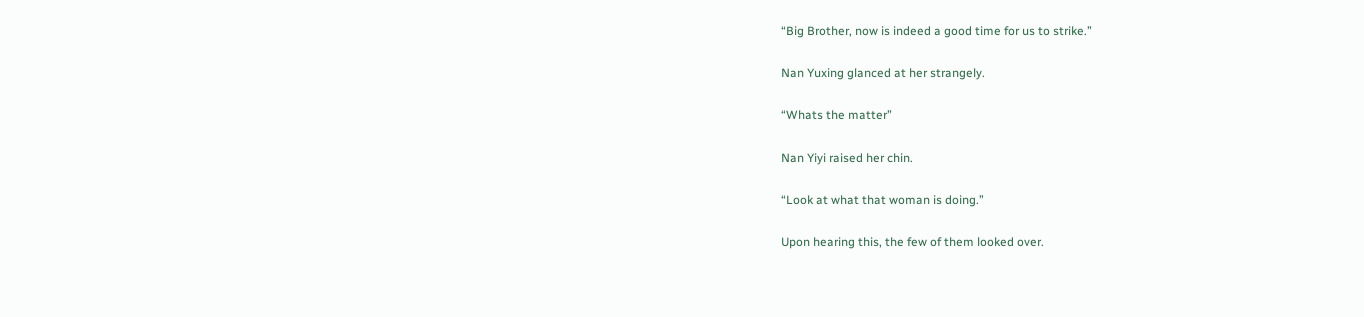“Big Brother, now is indeed a good time for us to strike.”

Nan Yuxing glanced at her strangely.

“Whats the matter”

Nan Yiyi raised her chin.

“Look at what that woman is doing.”

Upon hearing this, the few of them looked over.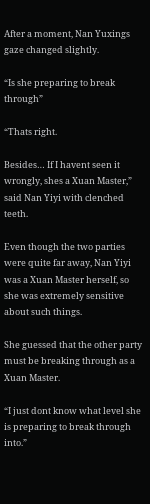After a moment, Nan Yuxings gaze changed slightly.

“Is she preparing to break through”

“Thats right.

Besides… If I havent seen it wrongly, shes a Xuan Master,” said Nan Yiyi with clenched teeth.

Even though the two parties were quite far away, Nan Yiyi was a Xuan Master herself, so she was extremely sensitive about such things.

She guessed that the other party must be breaking through as a Xuan Master.

“I just dont know what level she is preparing to break through into.”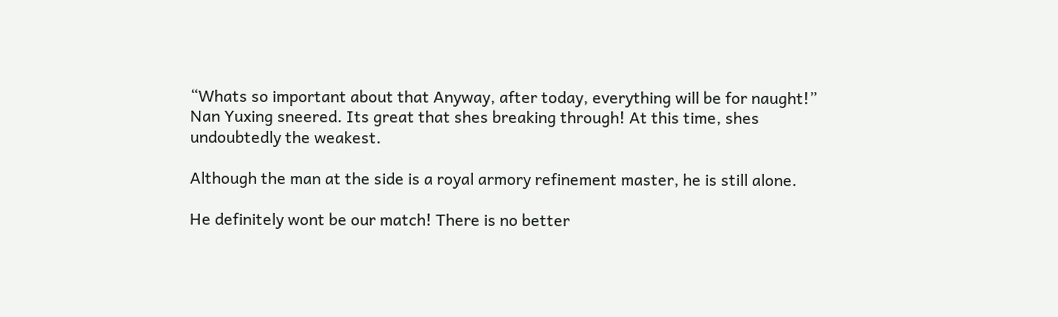“Whats so important about that Anyway, after today, everything will be for naught!” Nan Yuxing sneered. Its great that shes breaking through! At this time, shes undoubtedly the weakest.

Although the man at the side is a royal armory refinement master, he is still alone.

He definitely wont be our match! There is no better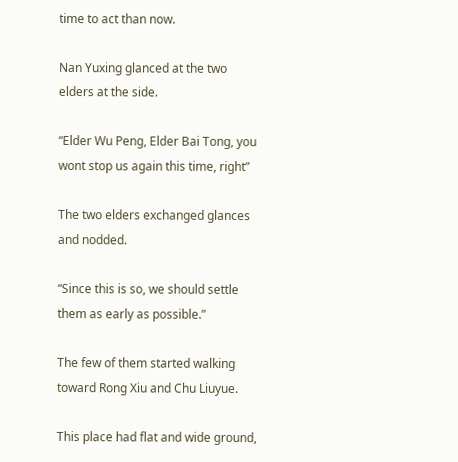time to act than now.

Nan Yuxing glanced at the two elders at the side.

“Elder Wu Peng, Elder Bai Tong, you wont stop us again this time, right”

The two elders exchanged glances and nodded.

“Since this is so, we should settle them as early as possible.”

The few of them started walking toward Rong Xiu and Chu Liuyue.

This place had flat and wide ground,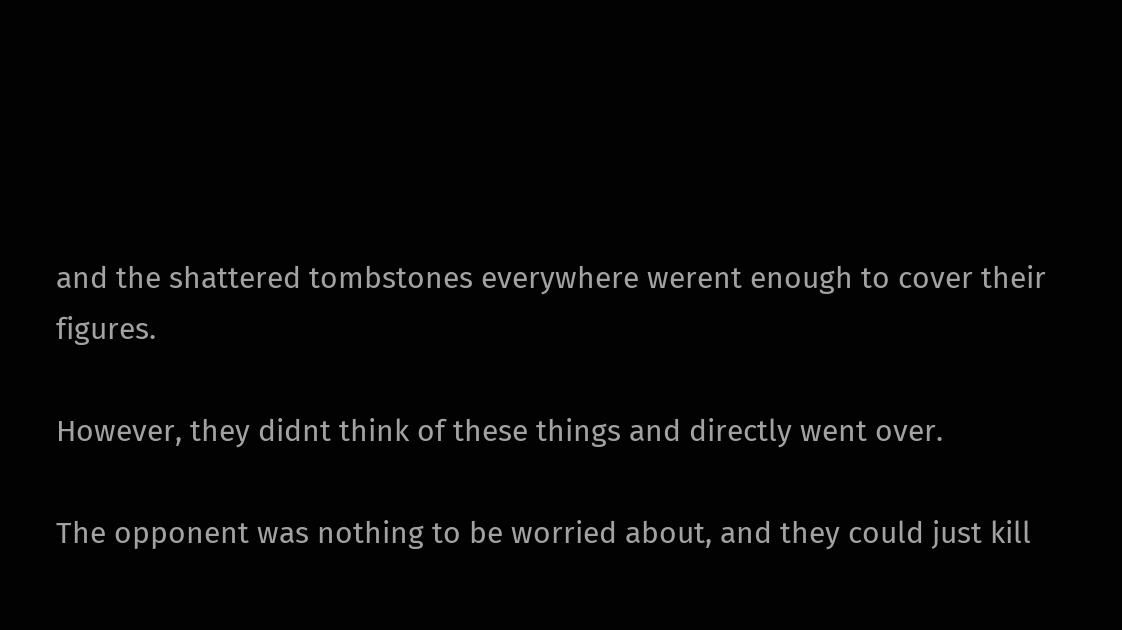and the shattered tombstones everywhere werent enough to cover their figures.

However, they didnt think of these things and directly went over.

The opponent was nothing to be worried about, and they could just kill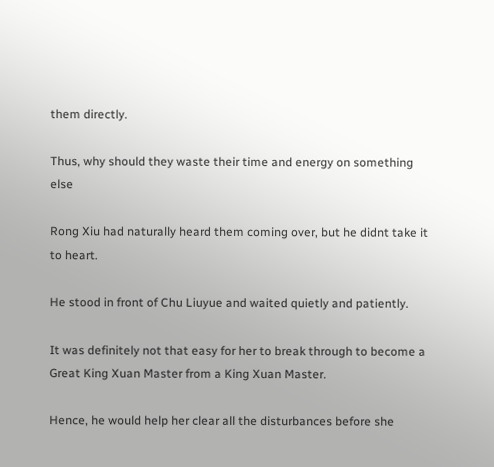them directly.

Thus, why should they waste their time and energy on something else

Rong Xiu had naturally heard them coming over, but he didnt take it to heart.

He stood in front of Chu Liuyue and waited quietly and patiently.

It was definitely not that easy for her to break through to become a Great King Xuan Master from a King Xuan Master.

Hence, he would help her clear all the disturbances before she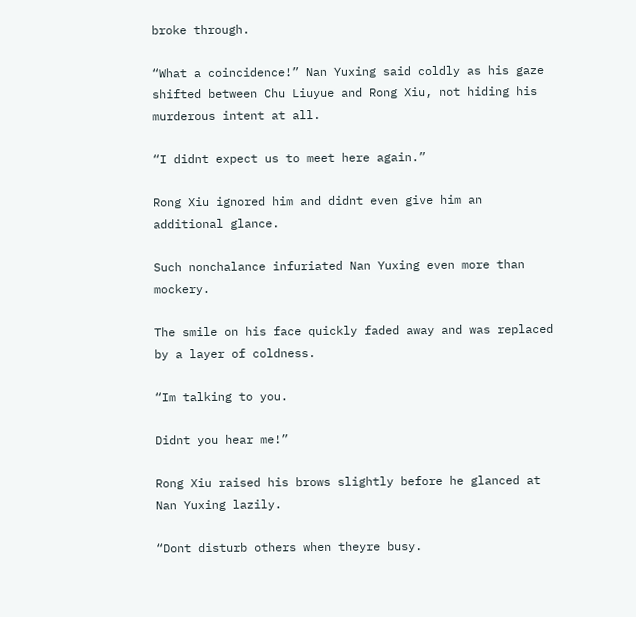broke through.

“What a coincidence!” Nan Yuxing said coldly as his gaze shifted between Chu Liuyue and Rong Xiu, not hiding his murderous intent at all.

“I didnt expect us to meet here again.”

Rong Xiu ignored him and didnt even give him an additional glance.

Such nonchalance infuriated Nan Yuxing even more than mockery.

The smile on his face quickly faded away and was replaced by a layer of coldness.

“Im talking to you.

Didnt you hear me!”

Rong Xiu raised his brows slightly before he glanced at Nan Yuxing lazily.

“Dont disturb others when theyre busy.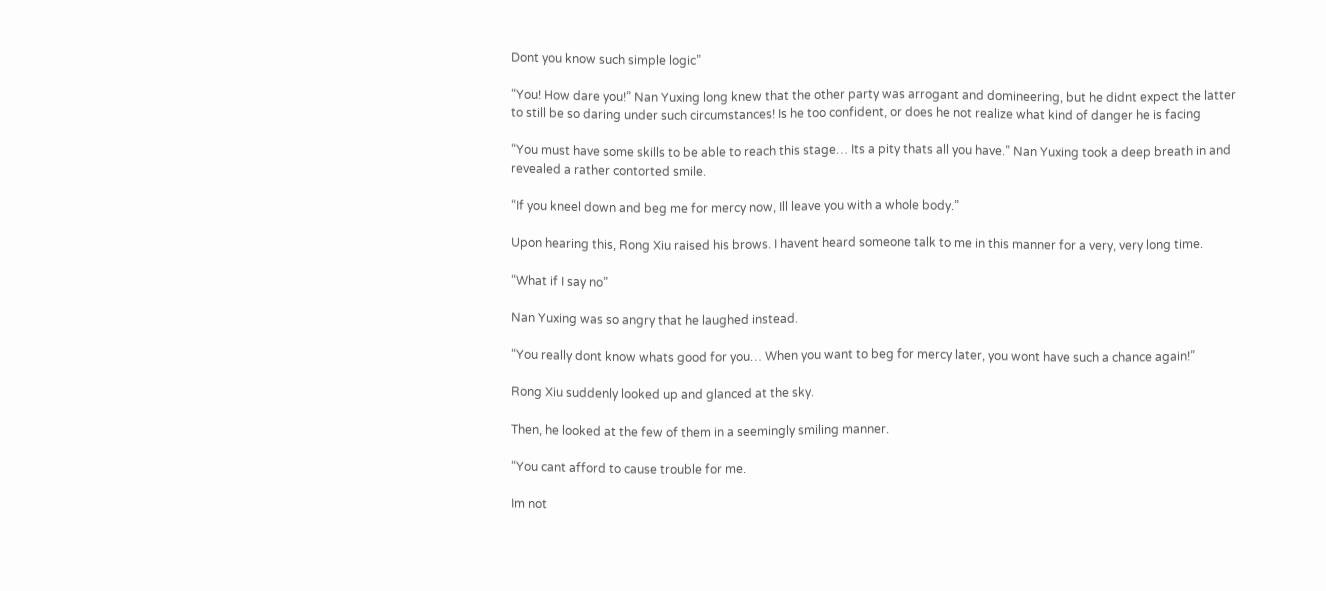Dont you know such simple logic”

“You! How dare you!” Nan Yuxing long knew that the other party was arrogant and domineering, but he didnt expect the latter to still be so daring under such circumstances! Is he too confident, or does he not realize what kind of danger he is facing

“You must have some skills to be able to reach this stage… Its a pity thats all you have.” Nan Yuxing took a deep breath in and revealed a rather contorted smile.

“If you kneel down and beg me for mercy now, Ill leave you with a whole body.”

Upon hearing this, Rong Xiu raised his brows. I havent heard someone talk to me in this manner for a very, very long time.

“What if I say no”

Nan Yuxing was so angry that he laughed instead.

“You really dont know whats good for you… When you want to beg for mercy later, you wont have such a chance again!”

Rong Xiu suddenly looked up and glanced at the sky.

Then, he looked at the few of them in a seemingly smiling manner.

“You cant afford to cause trouble for me.

Im not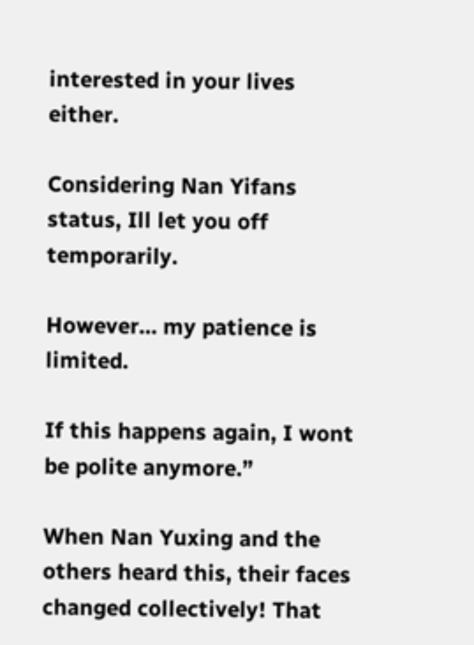interested in your lives either.

Considering Nan Yifans status, Ill let you off temporarily.

However… my patience is limited.

If this happens again, I wont be polite anymore.”

When Nan Yuxing and the others heard this, their faces changed collectively! That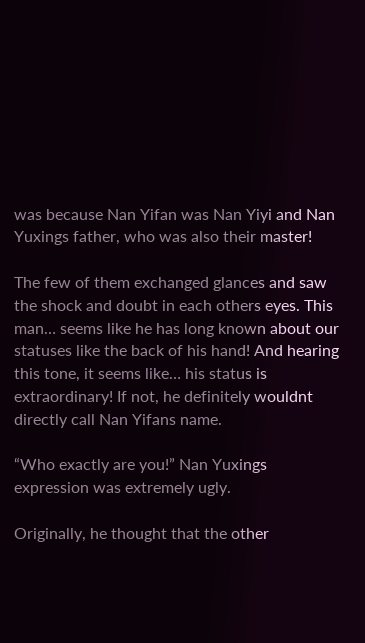was because Nan Yifan was Nan Yiyi and Nan Yuxings father, who was also their master!

The few of them exchanged glances and saw the shock and doubt in each others eyes. This man… seems like he has long known about our statuses like the back of his hand! And hearing this tone, it seems like… his status is extraordinary! If not, he definitely wouldnt directly call Nan Yifans name.

“Who exactly are you!” Nan Yuxings expression was extremely ugly.

Originally, he thought that the other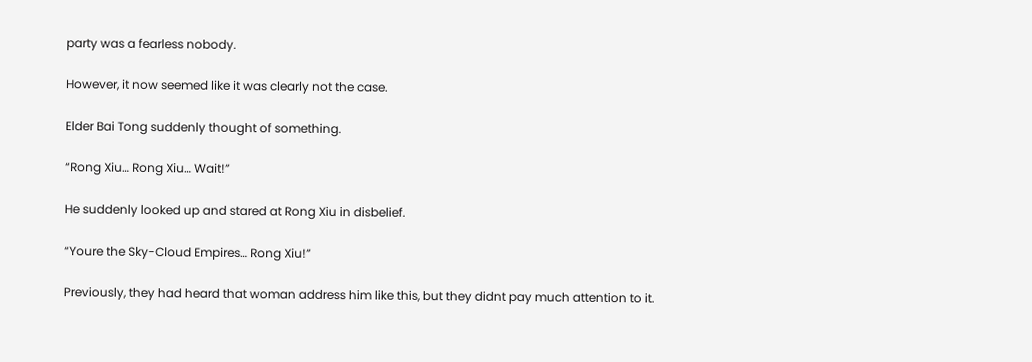party was a fearless nobody.

However, it now seemed like it was clearly not the case.

Elder Bai Tong suddenly thought of something.

“Rong Xiu… Rong Xiu… Wait!”

He suddenly looked up and stared at Rong Xiu in disbelief.

“Youre the Sky-Cloud Empires… Rong Xiu!”

Previously, they had heard that woman address him like this, but they didnt pay much attention to it.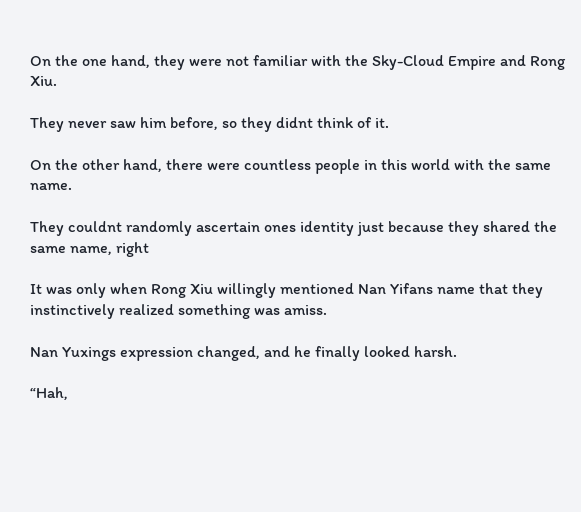On the one hand, they were not familiar with the Sky-Cloud Empire and Rong Xiu.

They never saw him before, so they didnt think of it.

On the other hand, there were countless people in this world with the same name.

They couldnt randomly ascertain ones identity just because they shared the same name, right

It was only when Rong Xiu willingly mentioned Nan Yifans name that they instinctively realized something was amiss.

Nan Yuxings expression changed, and he finally looked harsh.

“Hah,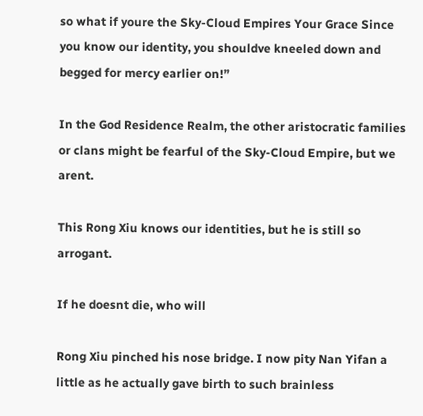so what if youre the Sky-Cloud Empires Your Grace Since you know our identity, you shouldve kneeled down and begged for mercy earlier on!”

In the God Residence Realm, the other aristocratic families or clans might be fearful of the Sky-Cloud Empire, but we arent.

This Rong Xiu knows our identities, but he is still so arrogant.

If he doesnt die, who will

Rong Xiu pinched his nose bridge. I now pity Nan Yifan a little as he actually gave birth to such brainless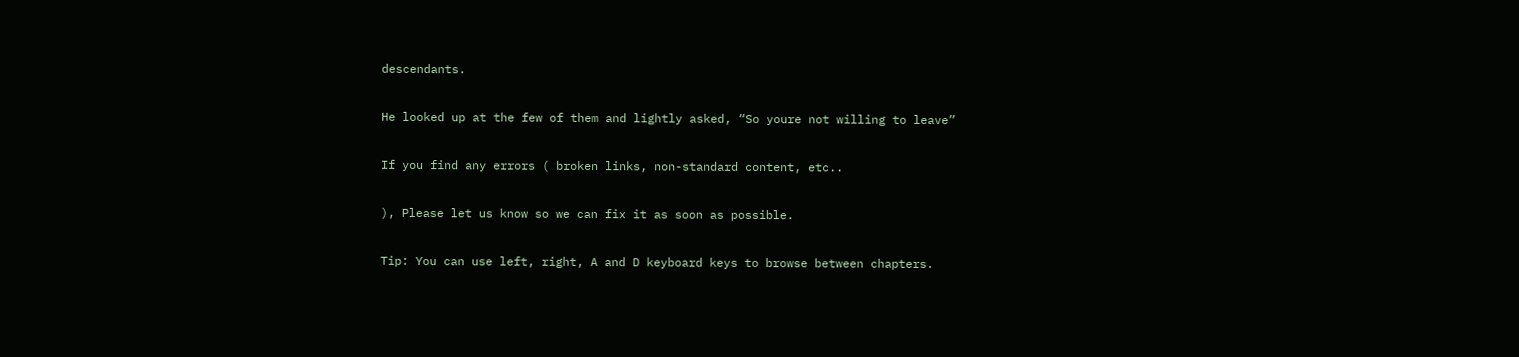descendants.

He looked up at the few of them and lightly asked, “So youre not willing to leave”

If you find any errors ( broken links, non-standard content, etc..

), Please let us know so we can fix it as soon as possible.

Tip: You can use left, right, A and D keyboard keys to browse between chapters.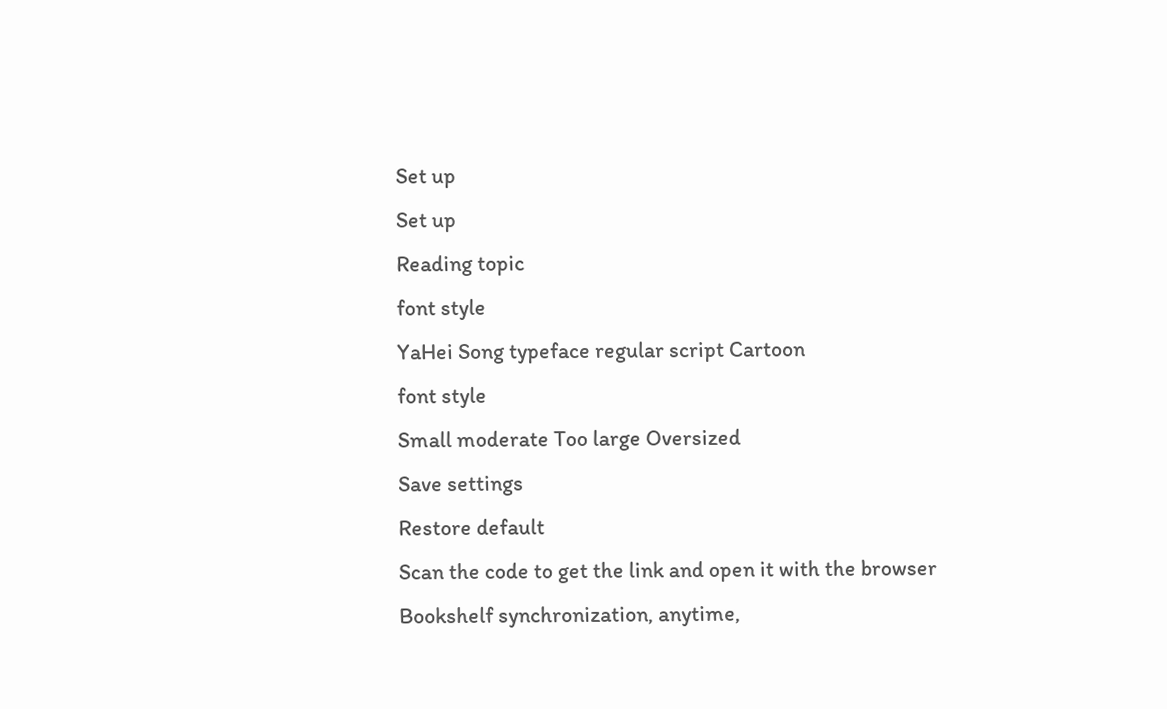Set up
Set up
Reading topic
font style
YaHei Song typeface regular script Cartoon
font style
Small moderate Too large Oversized
Save settings
Restore default
Scan the code to get the link and open it with the browser
Bookshelf synchronization, anytime,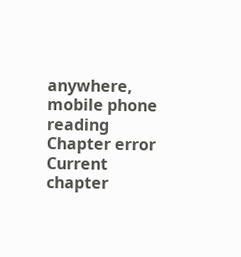anywhere, mobile phone reading
Chapter error
Current chapter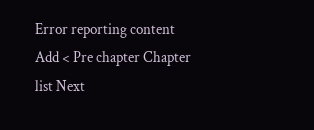Error reporting content
Add < Pre chapter Chapter list Next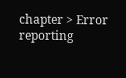chapter > Error reporting